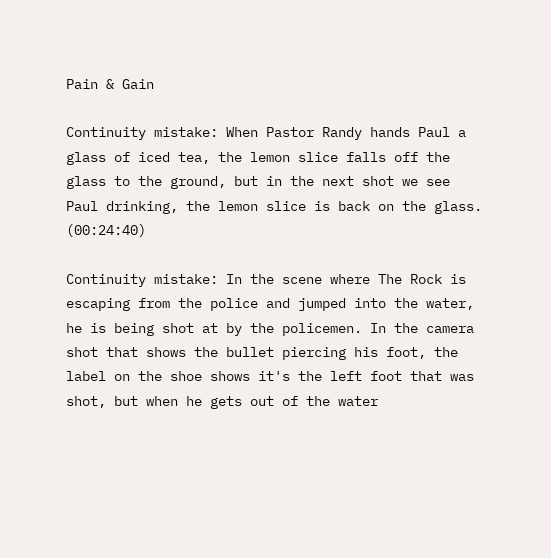Pain & Gain

Continuity mistake: When Pastor Randy hands Paul a glass of iced tea, the lemon slice falls off the glass to the ground, but in the next shot we see Paul drinking, the lemon slice is back on the glass. (00:24:40)

Continuity mistake: In the scene where The Rock is escaping from the police and jumped into the water, he is being shot at by the policemen. In the camera shot that shows the bullet piercing his foot, the label on the shoe shows it's the left foot that was shot, but when he gets out of the water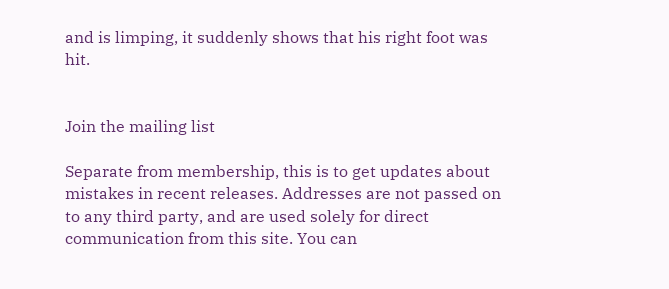and is limping, it suddenly shows that his right foot was hit.


Join the mailing list

Separate from membership, this is to get updates about mistakes in recent releases. Addresses are not passed on to any third party, and are used solely for direct communication from this site. You can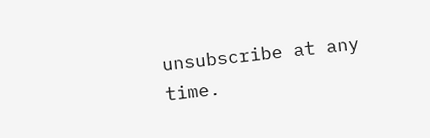unsubscribe at any time.